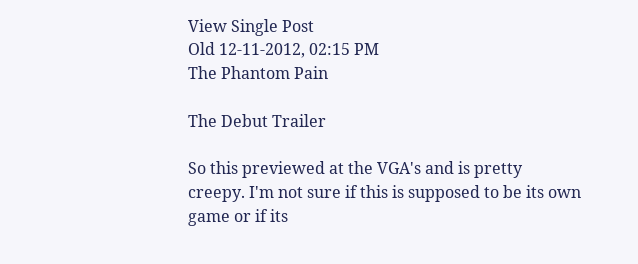View Single Post
Old 12-11-2012, 02:15 PM
The Phantom Pain

The Debut Trailer

So this previewed at the VGA's and is pretty creepy. I'm not sure if this is supposed to be its own game or if its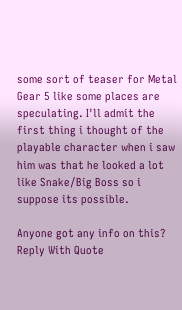some sort of teaser for Metal Gear 5 like some places are speculating. I'll admit the first thing i thought of the playable character when i saw him was that he looked a lot like Snake/Big Boss so i suppose its possible.

Anyone got any info on this?
Reply With Quote